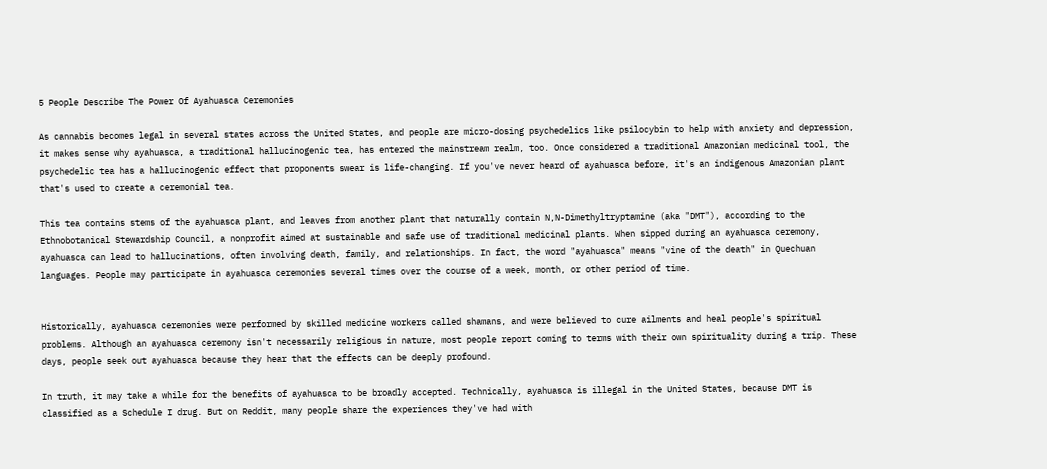5 People Describe The Power Of Ayahuasca Ceremonies

As cannabis becomes legal in several states across the United States, and people are micro-dosing psychedelics like psilocybin to help with anxiety and depression, it makes sense why ayahuasca, a traditional hallucinogenic tea, has entered the mainstream realm, too. Once considered a traditional Amazonian medicinal tool, the psychedelic tea has a hallucinogenic effect that proponents swear is life-changing. If you've never heard of ayahuasca before, it's an indigenous Amazonian plant that's used to create a ceremonial tea.

This tea contains stems of the ayahuasca plant, and leaves from another plant that naturally contain N,N-Dimethyltryptamine (aka "DMT"), according to the Ethnobotanical Stewardship Council, a nonprofit aimed at sustainable and safe use of traditional medicinal plants. When sipped during an ayahuasca ceremony, ayahuasca can lead to hallucinations, often involving death, family, and relationships. In fact, the word "ayahuasca" means "vine of the death" in Quechuan languages. People may participate in ayahuasca ceremonies several times over the course of a week, month, or other period of time.


Historically, ayahuasca ceremonies were performed by skilled medicine workers called shamans, and were believed to cure ailments and heal people's spiritual problems. Although an ayahuasca ceremony isn't necessarily religious in nature, most people report coming to terms with their own spirituality during a trip. These days, people seek out ayahuasca because they hear that the effects can be deeply profound.

In truth, it may take a while for the benefits of ayahuasca to be broadly accepted. Technically, ayahuasca is illegal in the United States, because DMT is classified as a Schedule I drug. But on Reddit, many people share the experiences they've had with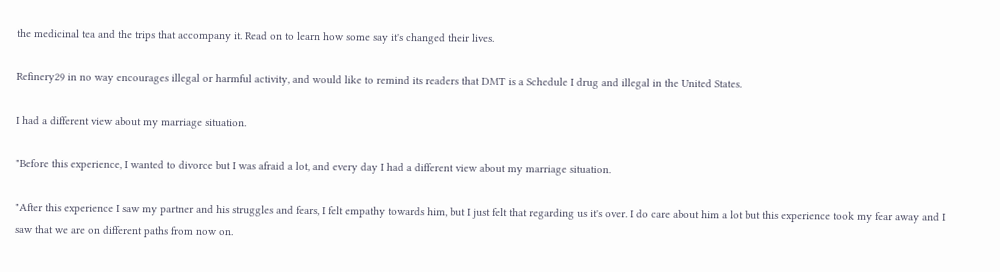the medicinal tea and the trips that accompany it. Read on to learn how some say it's changed their lives.

Refinery29 in no way encourages illegal or harmful activity, and would like to remind its readers that DMT is a Schedule I drug and illegal in the United States.

I had a different view about my marriage situation.

"Before this experience, I wanted to divorce but I was afraid a lot, and every day I had a different view about my marriage situation.

"After this experience I saw my partner and his struggles and fears, I felt empathy towards him, but I just felt that regarding us it's over. I do care about him a lot but this experience took my fear away and I saw that we are on different paths from now on.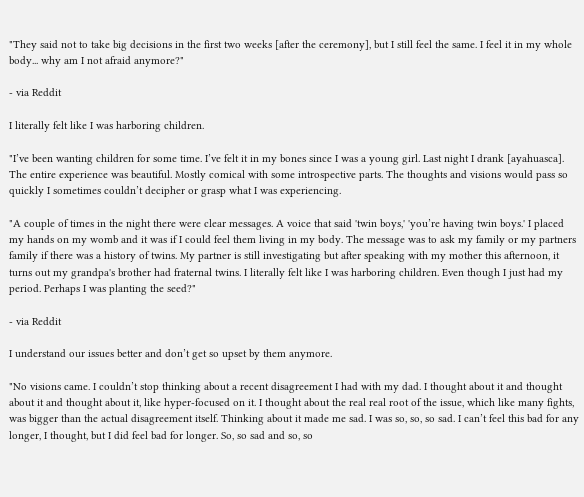"They said not to take big decisions in the first two weeks [after the ceremony], but I still feel the same. I feel it in my whole body... why am I not afraid anymore?"

- via Reddit

I literally felt like I was harboring children.

"I’ve been wanting children for some time. I’ve felt it in my bones since I was a young girl. Last night I drank [ayahuasca]. The entire experience was beautiful. Mostly comical with some introspective parts. The thoughts and visions would pass so quickly I sometimes couldn’t decipher or grasp what I was experiencing.

"A couple of times in the night there were clear messages. A voice that said 'twin boys,' 'you’re having twin boys.' I placed my hands on my womb and it was if I could feel them living in my body. The message was to ask my family or my partners family if there was a history of twins. My partner is still investigating but after speaking with my mother this afternoon, it turns out my grandpa's brother had fraternal twins. I literally felt like I was harboring children. Even though I just had my period. Perhaps I was planting the seed?"

- via Reddit

I understand our issues better and don’t get so upset by them anymore.

"No visions came. I couldn’t stop thinking about a recent disagreement I had with my dad. I thought about it and thought about it and thought about it, like hyper-focused on it. I thought about the real real root of the issue, which like many fights, was bigger than the actual disagreement itself. Thinking about it made me sad. I was so, so, so sad. I can’t feel this bad for any longer, I thought, but I did feel bad for longer. So, so sad and so, so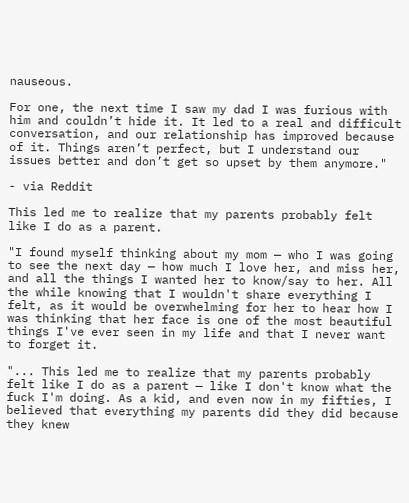nauseous.

For one, the next time I saw my dad I was furious with him and couldn’t hide it. It led to a real and difficult conversation, and our relationship has improved because of it. Things aren’t perfect, but I understand our issues better and don’t get so upset by them anymore."

- via Reddit

This led me to realize that my parents probably felt like I do as a parent.

"I found myself thinking about my mom — who I was going to see the next day — how much I love her, and miss her, and all the things I wanted her to know/say to her. All the while knowing that I wouldn't share everything I felt, as it would be overwhelming for her to hear how I was thinking that her face is one of the most beautiful things I've ever seen in my life and that I never want to forget it.

"... This led me to realize that my parents probably felt like I do as a parent — like I don't know what the fuck I'm doing. As a kid, and even now in my fifties, I believed that everything my parents did they did because they knew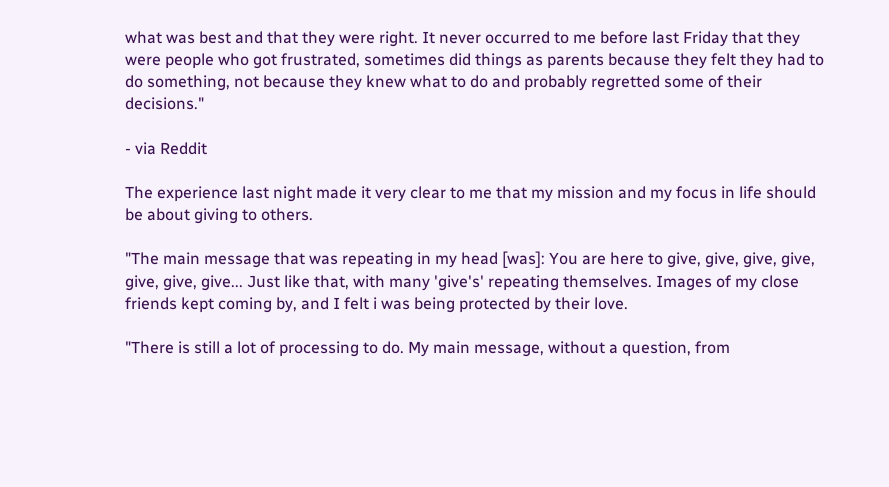what was best and that they were right. It never occurred to me before last Friday that they were people who got frustrated, sometimes did things as parents because they felt they had to do something, not because they knew what to do and probably regretted some of their decisions."

- via Reddit

The experience last night made it very clear to me that my mission and my focus in life should be about giving to others.

"The main message that was repeating in my head [was]: You are here to give, give, give, give, give, give, give... Just like that, with many 'give's' repeating themselves. Images of my close friends kept coming by, and I felt i was being protected by their love.

"There is still a lot of processing to do. My main message, without a question, from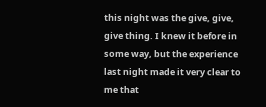this night was the give, give, give thing. I knew it before in some way, but the experience last night made it very clear to me that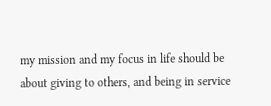my mission and my focus in life should be about giving to others, and being in service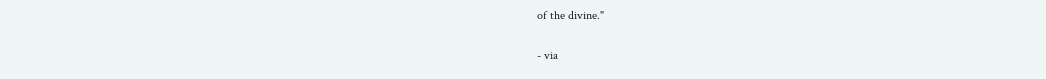of the divine."

- via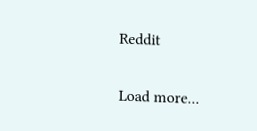Reddit

Load more...